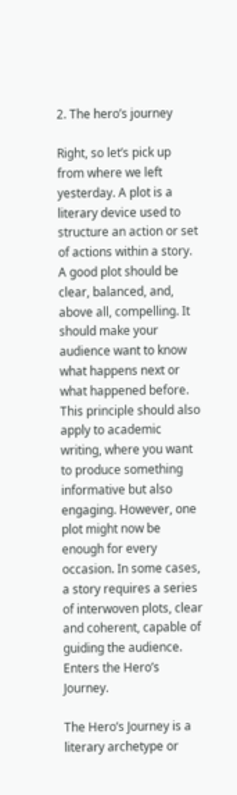2. The hero’s journey

Right, so let’s pick up from where we left yesterday. A plot is a literary device used to structure an action or set of actions within a story. A good plot should be clear, balanced, and, above all, compelling. It should make your audience want to know what happens next or what happened before. This principle should also apply to academic writing, where you want to produce something informative but also engaging. However, one plot might now be enough for every occasion. In some cases, a story requires a series of interwoven plots, clear and coherent, capable of guiding the audience. Enters the Hero’s Journey.

The Hero’s Journey is a literary archetype or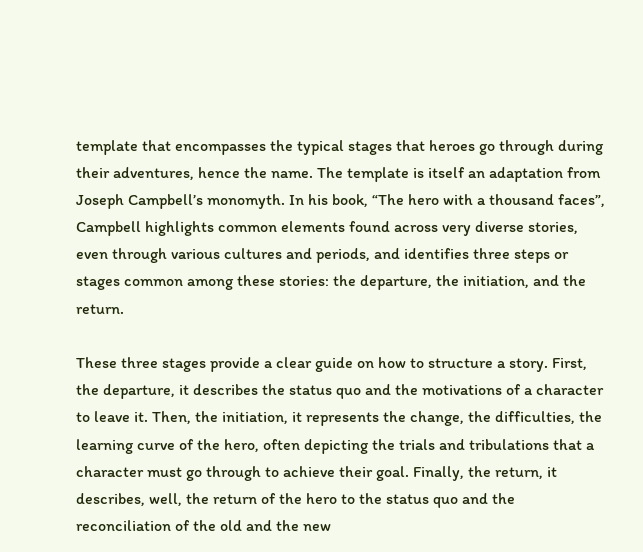template that encompasses the typical stages that heroes go through during their adventures, hence the name. The template is itself an adaptation from Joseph Campbell’s monomyth. In his book, “The hero with a thousand faces”, Campbell highlights common elements found across very diverse stories, even through various cultures and periods, and identifies three steps or stages common among these stories: the departure, the initiation, and the return.

These three stages provide a clear guide on how to structure a story. First, the departure, it describes the status quo and the motivations of a character to leave it. Then, the initiation, it represents the change, the difficulties, the learning curve of the hero, often depicting the trials and tribulations that a character must go through to achieve their goal. Finally, the return, it describes, well, the return of the hero to the status quo and the reconciliation of the old and the new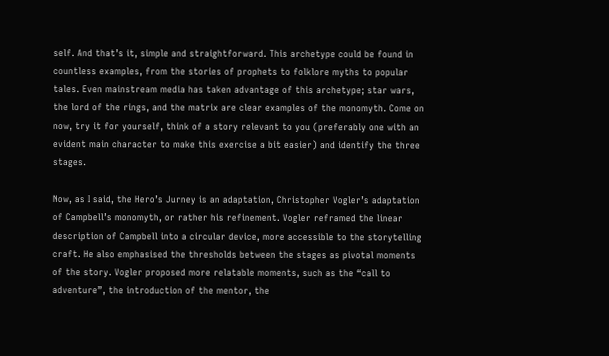self. And that’s it, simple and straightforward. This archetype could be found in countless examples, from the stories of prophets to folklore myths to popular tales. Even mainstream media has taken advantage of this archetype; star wars, the lord of the rings, and the matrix are clear examples of the monomyth. Come on now, try it for yourself, think of a story relevant to you (preferably one with an evident main character to make this exercise a bit easier) and identify the three stages.

Now, as I said, the Hero’s Jurney is an adaptation, Christopher Vogler’s adaptation of Campbell’s monomyth, or rather his refinement. Vogler reframed the linear description of Campbell into a circular device, more accessible to the storytelling craft. He also emphasised the thresholds between the stages as pivotal moments of the story. Vogler proposed more relatable moments, such as the “call to adventure”, the introduction of the mentor, the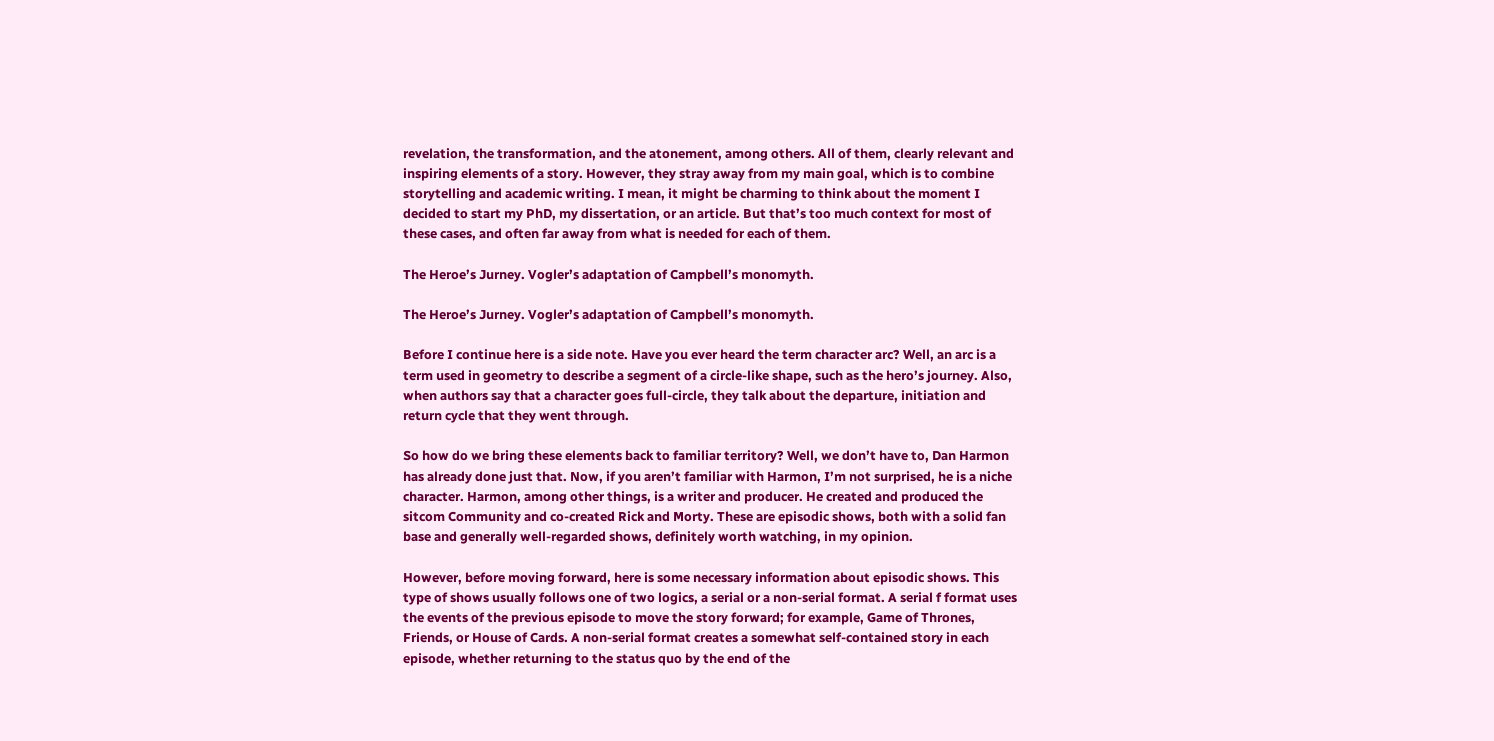revelation, the transformation, and the atonement, among others. All of them, clearly relevant and inspiring elements of a story. However, they stray away from my main goal, which is to combine storytelling and academic writing. I mean, it might be charming to think about the moment I decided to start my PhD, my dissertation, or an article. But that’s too much context for most of these cases, and often far away from what is needed for each of them.

The Heroe’s Jurney. Vogler’s adaptation of Campbell’s monomyth.

The Heroe’s Jurney. Vogler’s adaptation of Campbell’s monomyth.

Before I continue here is a side note. Have you ever heard the term character arc? Well, an arc is a term used in geometry to describe a segment of a circle-like shape, such as the hero’s journey. Also, when authors say that a character goes full-circle, they talk about the departure, initiation and return cycle that they went through.

So how do we bring these elements back to familiar territory? Well, we don’t have to, Dan Harmon has already done just that. Now, if you aren’t familiar with Harmon, I’m not surprised, he is a niche character. Harmon, among other things, is a writer and producer. He created and produced the sitcom Community and co-created Rick and Morty. These are episodic shows, both with a solid fan base and generally well-regarded shows, definitely worth watching, in my opinion.

However, before moving forward, here is some necessary information about episodic shows. This type of shows usually follows one of two logics, a serial or a non-serial format. A serial f format uses the events of the previous episode to move the story forward; for example, Game of Thrones, Friends, or House of Cards. A non-serial format creates a somewhat self-contained story in each episode, whether returning to the status quo by the end of the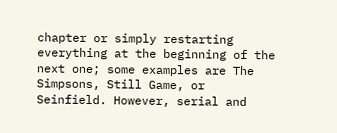chapter or simply restarting everything at the beginning of the next one; some examples are The Simpsons, Still Game, or Seinfield. However, serial and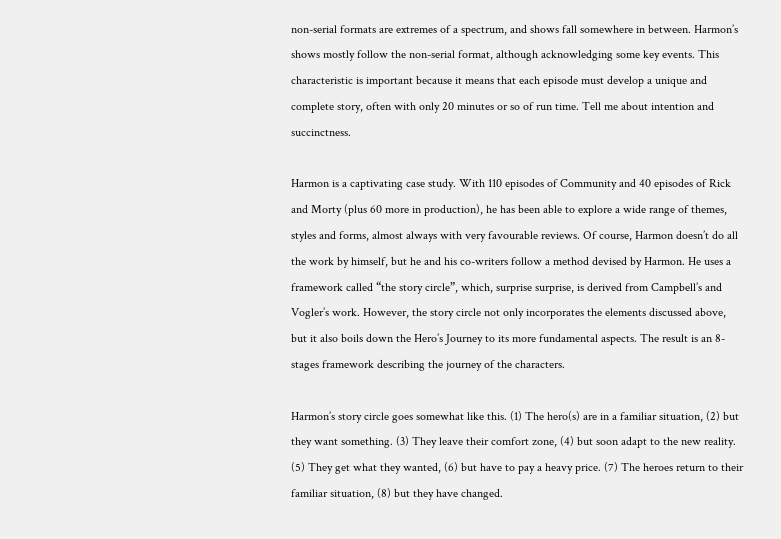non-serial formats are extremes of a spectrum, and shows fall somewhere in between. Harmon’s shows mostly follow the non-serial format, although acknowledging some key events. This characteristic is important because it means that each episode must develop a unique and complete story, often with only 20 minutes or so of run time. Tell me about intention and succinctness.

Harmon is a captivating case study. With 110 episodes of Community and 40 episodes of Rick and Morty (plus 60 more in production), he has been able to explore a wide range of themes, styles and forms, almost always with very favourable reviews. Of course, Harmon doesn’t do all the work by himself, but he and his co-writers follow a method devised by Harmon. He uses a framework called “the story circle”, which, surprise surprise, is derived from Campbell’s and Vogler’s work. However, the story circle not only incorporates the elements discussed above, but it also boils down the Hero’s Journey to its more fundamental aspects. The result is an 8-stages framework describing the journey of the characters.

Harmon’s story circle goes somewhat like this. (1) The hero(s) are in a familiar situation, (2) but they want something. (3) They leave their comfort zone, (4) but soon adapt to the new reality. (5) They get what they wanted, (6) but have to pay a heavy price. (7) The heroes return to their familiar situation, (8) but they have changed.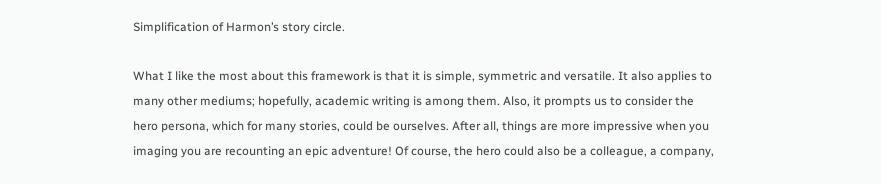Simplification of Harmon’s story circle.

What I like the most about this framework is that it is simple, symmetric and versatile. It also applies to many other mediums; hopefully, academic writing is among them. Also, it prompts us to consider the hero persona, which for many stories, could be ourselves. After all, things are more impressive when you imaging you are recounting an epic adventure! Of course, the hero could also be a colleague, a company,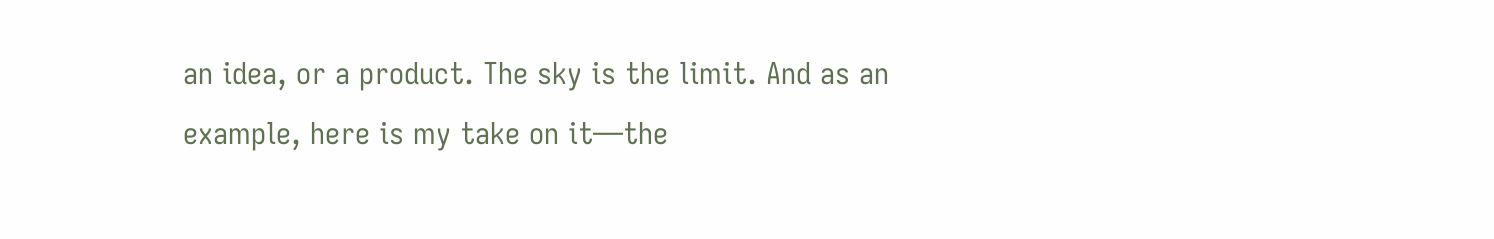an idea, or a product. The sky is the limit. And as an example, here is my take on it—the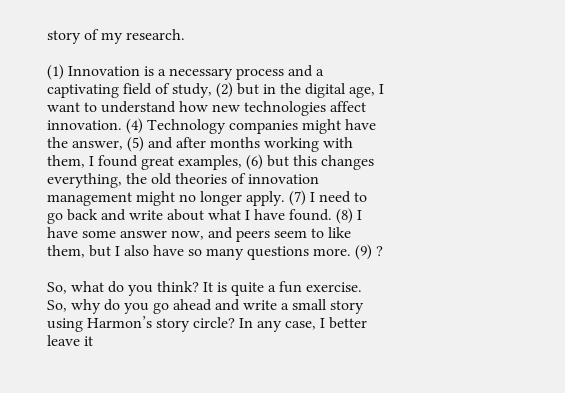story of my research.

(1) Innovation is a necessary process and a captivating field of study, (2) but in the digital age, I want to understand how new technologies affect innovation. (4) Technology companies might have the answer, (5) and after months working with them, I found great examples, (6) but this changes everything, the old theories of innovation management might no longer apply. (7) I need to go back and write about what I have found. (8) I have some answer now, and peers seem to like them, but I also have so many questions more. (9) ?

So, what do you think? It is quite a fun exercise. So, why do you go ahead and write a small story using Harmon’s story circle? In any case, I better leave it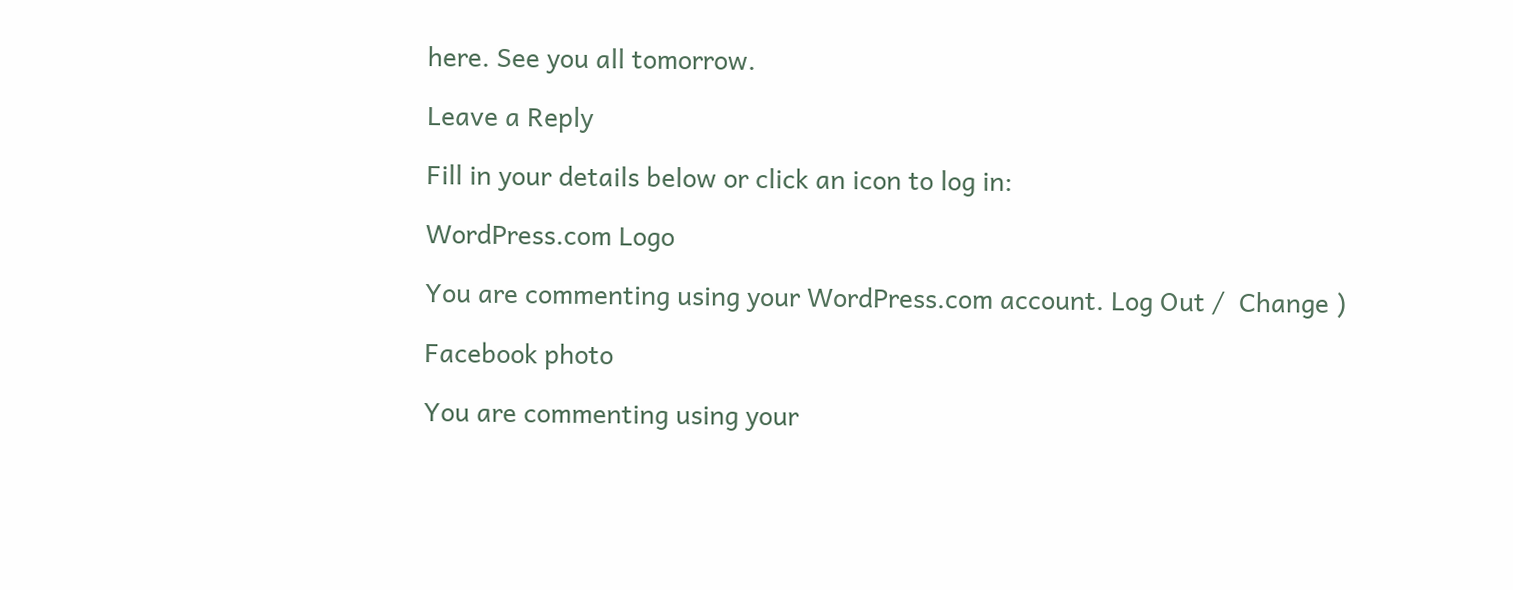here. See you all tomorrow.

Leave a Reply

Fill in your details below or click an icon to log in:

WordPress.com Logo

You are commenting using your WordPress.com account. Log Out /  Change )

Facebook photo

You are commenting using your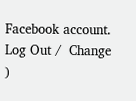Facebook account. Log Out /  Change )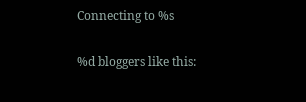Connecting to %s

%d bloggers like this: